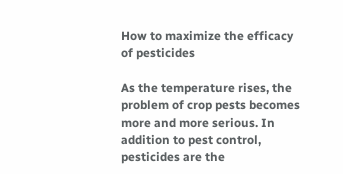How to maximize the efficacy of pesticides

As the temperature rises, the problem of crop pests becomes more and more serious. In addition to pest control, pesticides are the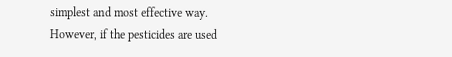simplest and most effective way. However, if the pesticides are used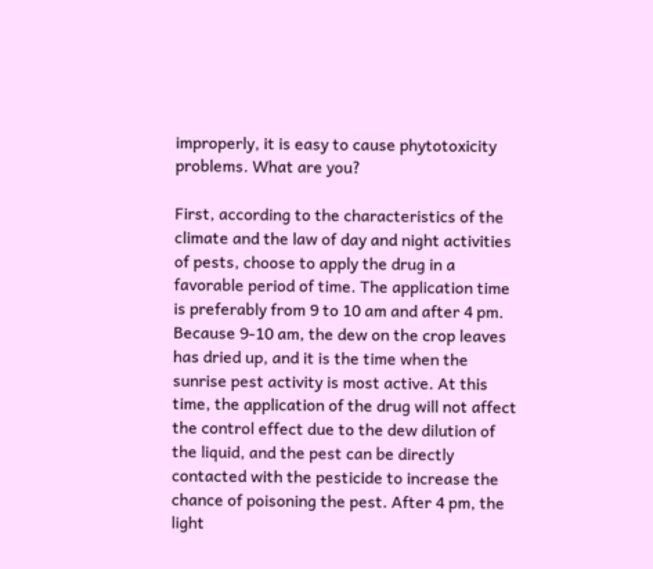improperly, it is easy to cause phytotoxicity problems. What are you?

First, according to the characteristics of the climate and the law of day and night activities of pests, choose to apply the drug in a favorable period of time. The application time is preferably from 9 to 10 am and after 4 pm. Because 9-10 am, the dew on the crop leaves has dried up, and it is the time when the sunrise pest activity is most active. At this time, the application of the drug will not affect the control effect due to the dew dilution of the liquid, and the pest can be directly contacted with the pesticide to increase the chance of poisoning the pest. After 4 pm, the light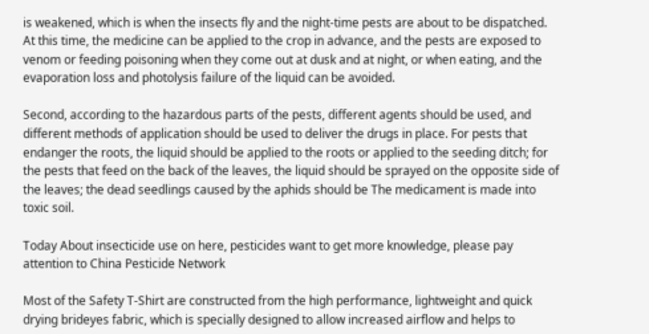is weakened, which is when the insects fly and the night-time pests are about to be dispatched. At this time, the medicine can be applied to the crop in advance, and the pests are exposed to venom or feeding poisoning when they come out at dusk and at night, or when eating, and the evaporation loss and photolysis failure of the liquid can be avoided.

Second, according to the hazardous parts of the pests, different agents should be used, and different methods of application should be used to deliver the drugs in place. For pests that endanger the roots, the liquid should be applied to the roots or applied to the seeding ditch; for the pests that feed on the back of the leaves, the liquid should be sprayed on the opposite side of the leaves; the dead seedlings caused by the aphids should be The medicament is made into toxic soil.

Today About insecticide use on here, pesticides want to get more knowledge, please pay attention to China Pesticide Network

Most of the Safety T-Shirt are constructed from the high performance, lightweight and quick drying brideyes fabric, which is specially designed to allow increased airflow and helps to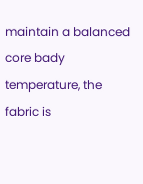maintain a balanced core bady temperature, the fabric is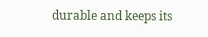durable and keeps its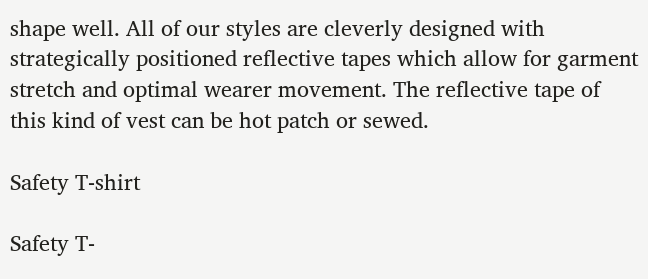shape well. All of our styles are cleverly designed with strategically positioned reflective tapes which allow for garment stretch and optimal wearer movement. The reflective tape of this kind of vest can be hot patch or sewed.

Safety T-shirt

Safety T-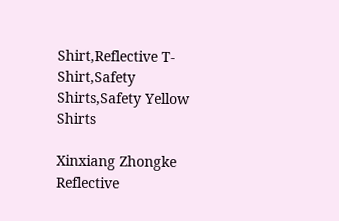Shirt,Reflective T-Shirt,Safety Shirts,Safety Yellow Shirts

Xinxiang Zhongke Reflective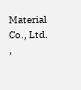Material Co., Ltd. ,